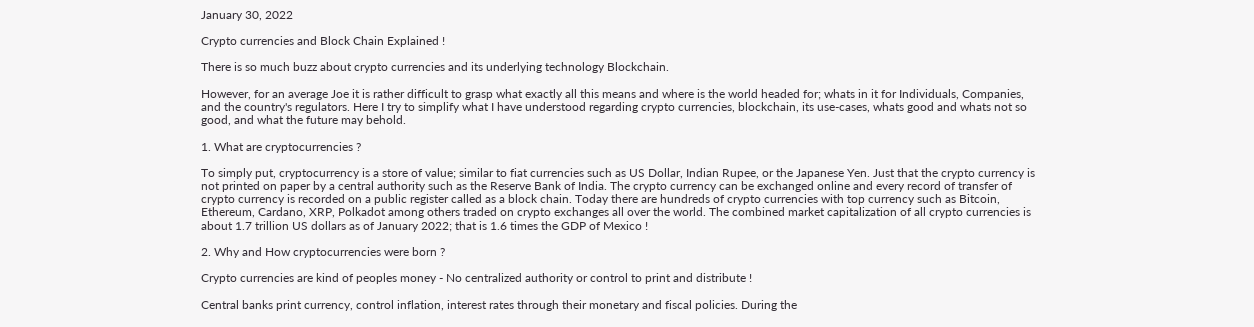January 30, 2022

Crypto currencies and Block Chain Explained !

There is so much buzz about crypto currencies and its underlying technology Blockchain.

However, for an average Joe it is rather difficult to grasp what exactly all this means and where is the world headed for; whats in it for Individuals, Companies, and the country's regulators. Here I try to simplify what I have understood regarding crypto currencies, blockchain, its use-cases, whats good and whats not so good, and what the future may behold.

1. What are cryptocurrencies ?

To simply put, cryptocurrency is a store of value; similar to fiat currencies such as US Dollar, Indian Rupee, or the Japanese Yen. Just that the crypto currency is not printed on paper by a central authority such as the Reserve Bank of India. The crypto currency can be exchanged online and every record of transfer of crypto currency is recorded on a public register called as a block chain. Today there are hundreds of crypto currencies with top currency such as Bitcoin, Ethereum, Cardano, XRP, Polkadot among others traded on crypto exchanges all over the world. The combined market capitalization of all crypto currencies is about 1.7 trillion US dollars as of January 2022; that is 1.6 times the GDP of Mexico !

2. Why and How cryptocurrencies were born ?

Crypto currencies are kind of peoples money - No centralized authority or control to print and distribute !

Central banks print currency, control inflation, interest rates through their monetary and fiscal policies. During the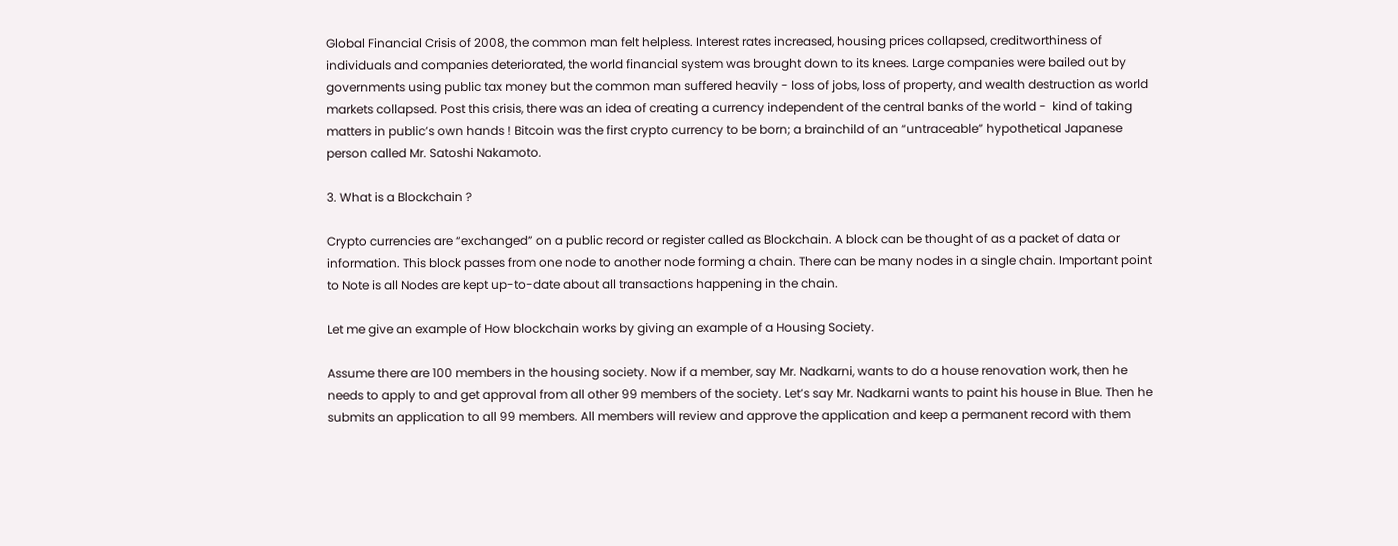Global Financial Crisis of 2008, the common man felt helpless. Interest rates increased, housing prices collapsed, creditworthiness of individuals and companies deteriorated, the world financial system was brought down to its knees. Large companies were bailed out by governments using public tax money but the common man suffered heavily - loss of jobs, loss of property, and wealth destruction as world markets collapsed. Post this crisis, there was an idea of creating a currency independent of the central banks of the world -  kind of taking matters in public’s own hands ! Bitcoin was the first crypto currency to be born; a brainchild of an “untraceable” hypothetical Japanese person called Mr. Satoshi Nakamoto.

3. What is a Blockchain ?

Crypto currencies are “exchanged” on a public record or register called as Blockchain. A block can be thought of as a packet of data or information. This block passes from one node to another node forming a chain. There can be many nodes in a single chain. Important point to Note is all Nodes are kept up-to-date about all transactions happening in the chain.

Let me give an example of How blockchain works by giving an example of a Housing Society.

Assume there are 100 members in the housing society. Now if a member, say Mr. Nadkarni, wants to do a house renovation work, then he needs to apply to and get approval from all other 99 members of the society. Let’s say Mr. Nadkarni wants to paint his house in Blue. Then he submits an application to all 99 members. All members will review and approve the application and keep a permanent record with them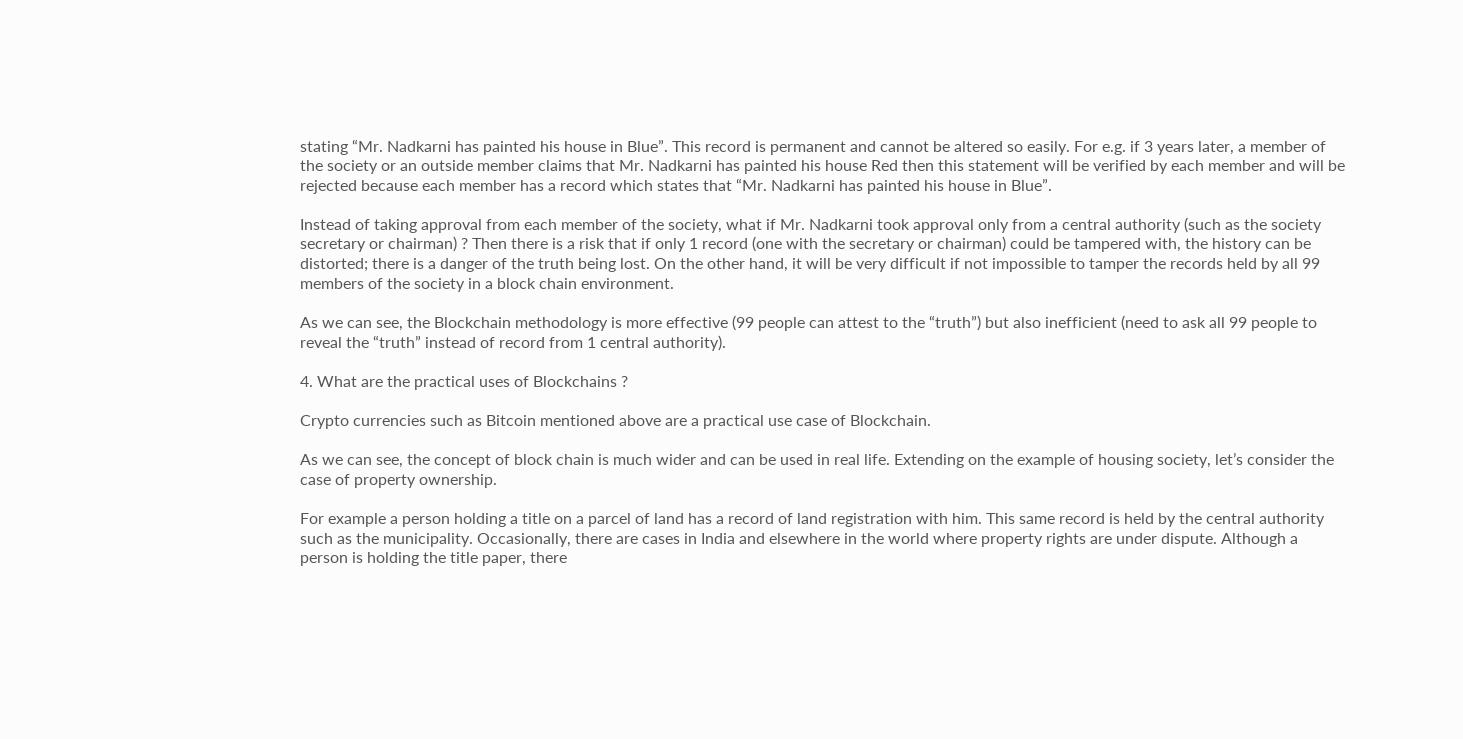stating “Mr. Nadkarni has painted his house in Blue”. This record is permanent and cannot be altered so easily. For e.g. if 3 years later, a member of the society or an outside member claims that Mr. Nadkarni has painted his house Red then this statement will be verified by each member and will be rejected because each member has a record which states that “Mr. Nadkarni has painted his house in Blue”.

Instead of taking approval from each member of the society, what if Mr. Nadkarni took approval only from a central authority (such as the society secretary or chairman) ? Then there is a risk that if only 1 record (one with the secretary or chairman) could be tampered with, the history can be distorted; there is a danger of the truth being lost. On the other hand, it will be very difficult if not impossible to tamper the records held by all 99 members of the society in a block chain environment.

As we can see, the Blockchain methodology is more effective (99 people can attest to the “truth”) but also inefficient (need to ask all 99 people to reveal the “truth” instead of record from 1 central authority).

4. What are the practical uses of Blockchains ?

Crypto currencies such as Bitcoin mentioned above are a practical use case of Blockchain.

As we can see, the concept of block chain is much wider and can be used in real life. Extending on the example of housing society, let’s consider the case of property ownership.

For example a person holding a title on a parcel of land has a record of land registration with him. This same record is held by the central authority such as the municipality. Occasionally, there are cases in India and elsewhere in the world where property rights are under dispute. Although a person is holding the title paper, there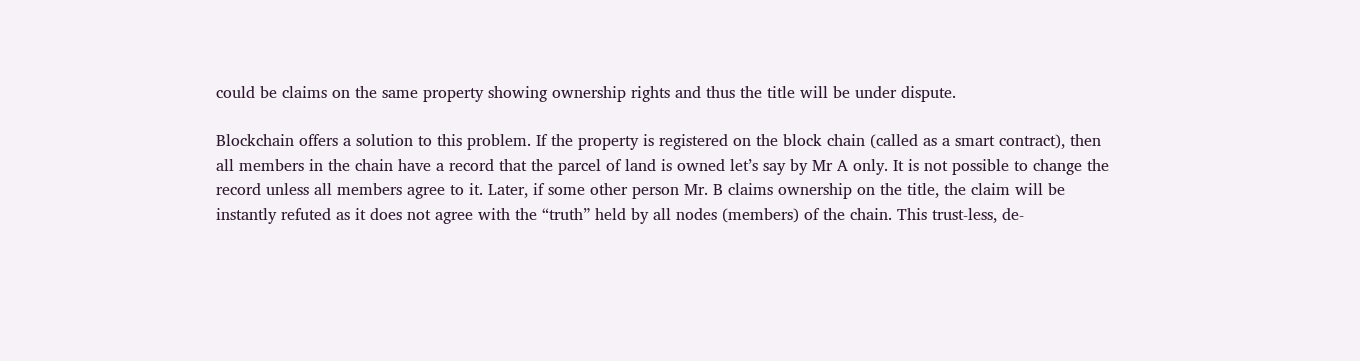could be claims on the same property showing ownership rights and thus the title will be under dispute.

Blockchain offers a solution to this problem. If the property is registered on the block chain (called as a smart contract), then all members in the chain have a record that the parcel of land is owned let’s say by Mr A only. It is not possible to change the record unless all members agree to it. Later, if some other person Mr. B claims ownership on the title, the claim will be instantly refuted as it does not agree with the “truth” held by all nodes (members) of the chain. This trust-less, de-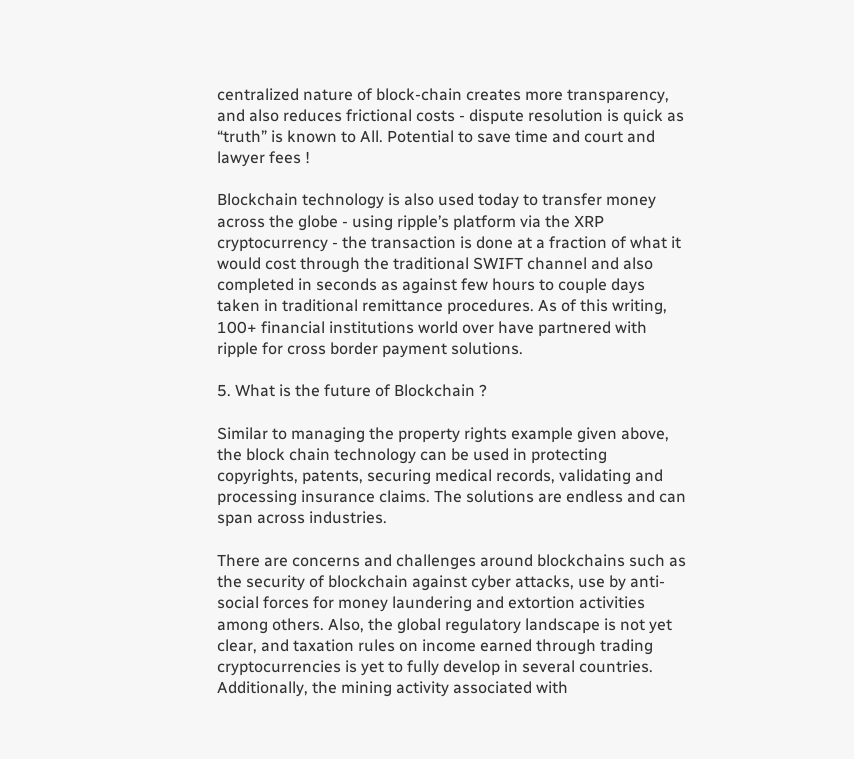centralized nature of block-chain creates more transparency, and also reduces frictional costs - dispute resolution is quick as “truth” is known to All. Potential to save time and court and lawyer fees !

Blockchain technology is also used today to transfer money across the globe - using ripple’s platform via the XRP cryptocurrency - the transaction is done at a fraction of what it would cost through the traditional SWIFT channel and also completed in seconds as against few hours to couple days taken in traditional remittance procedures. As of this writing, 100+ financial institutions world over have partnered with ripple for cross border payment solutions.

5. What is the future of Blockchain ?

Similar to managing the property rights example given above, the block chain technology can be used in protecting copyrights, patents, securing medical records, validating and processing insurance claims. The solutions are endless and can span across industries.

There are concerns and challenges around blockchains such as the security of blockchain against cyber attacks, use by anti-social forces for money laundering and extortion activities among others. Also, the global regulatory landscape is not yet clear, and taxation rules on income earned through trading cryptocurrencies is yet to fully develop in several countries. Additionally, the mining activity associated with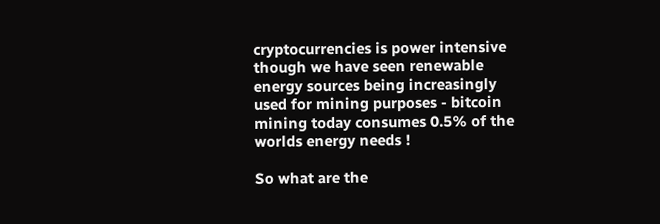cryptocurrencies is power intensive though we have seen renewable energy sources being increasingly used for mining purposes - bitcoin mining today consumes 0.5% of the worlds energy needs !

So what are the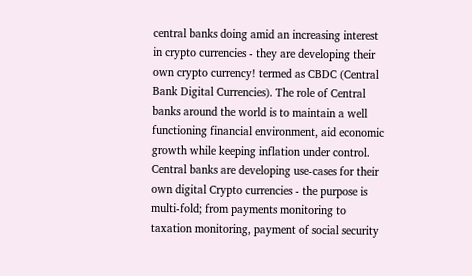central banks doing amid an increasing interest in crypto currencies - they are developing their own crypto currency! termed as CBDC (Central Bank Digital Currencies). The role of Central banks around the world is to maintain a well functioning financial environment, aid economic growth while keeping inflation under control. Central banks are developing use-cases for their own digital Crypto currencies - the purpose is multi-fold; from payments monitoring to taxation monitoring, payment of social security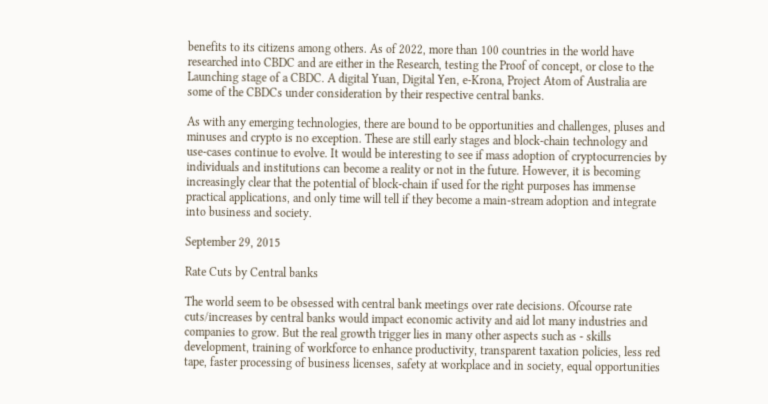benefits to its citizens among others. As of 2022, more than 100 countries in the world have researched into CBDC and are either in the Research, testing the Proof of concept, or close to the Launching stage of a CBDC. A digital Yuan, Digital Yen, e-Krona, Project Atom of Australia are some of the CBDCs under consideration by their respective central banks.

As with any emerging technologies, there are bound to be opportunities and challenges, pluses and minuses and crypto is no exception. These are still early stages and block-chain technology and use-cases continue to evolve. It would be interesting to see if mass adoption of cryptocurrencies by individuals and institutions can become a reality or not in the future. However, it is becoming increasingly clear that the potential of block-chain if used for the right purposes has immense practical applications, and only time will tell if they become a main-stream adoption and integrate into business and society.

September 29, 2015

Rate Cuts by Central banks

The world seem to be obsessed with central bank meetings over rate decisions. Ofcourse rate cuts/increases by central banks would impact economic activity and aid lot many industries and companies to grow. But the real growth trigger lies in many other aspects such as - skills development, training of workforce to enhance productivity, transparent taxation policies, less red tape, faster processing of business licenses, safety at workplace and in society, equal opportunities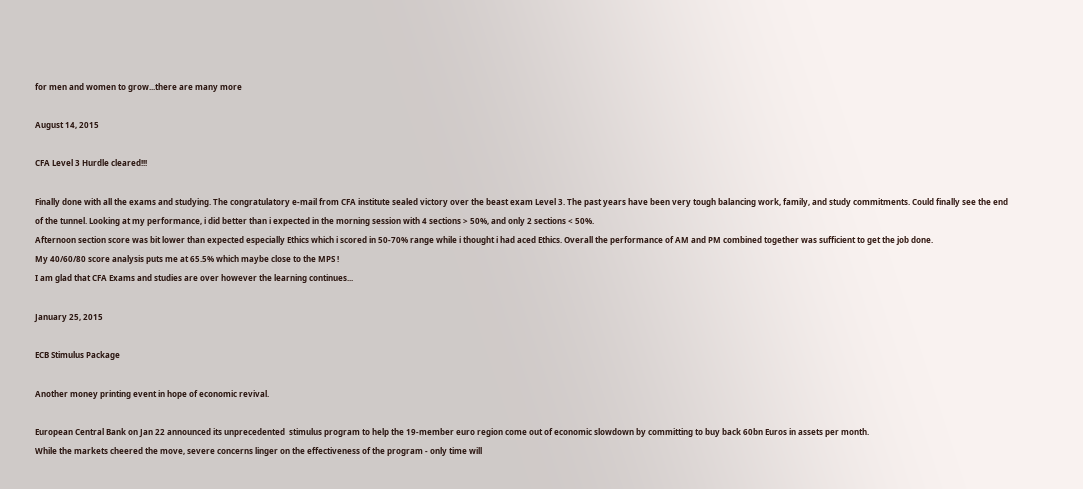for men and women to grow...there are many more

August 14, 2015

CFA Level 3 Hurdle cleared!!!

Finally done with all the exams and studying. The congratulatory e-mail from CFA institute sealed victory over the beast exam Level 3. The past years have been very tough balancing work, family, and study commitments. Could finally see the end of the tunnel. Looking at my performance, i did better than i expected in the morning session with 4 sections > 50%, and only 2 sections < 50%.
Afternoon section score was bit lower than expected especially Ethics which i scored in 50-70% range while i thought i had aced Ethics. Overall the performance of AM and PM combined together was sufficient to get the job done.
My 40/60/80 score analysis puts me at 65.5% which maybe close to the MPS !
I am glad that CFA Exams and studies are over however the learning continues...

January 25, 2015

ECB Stimulus Package

Another money printing event in hope of economic revival.

European Central Bank on Jan 22 announced its unprecedented  stimulus program to help the 19-member euro region come out of economic slowdown by committing to buy back 60bn Euros in assets per month.
While the markets cheered the move, severe concerns linger on the effectiveness of the program - only time will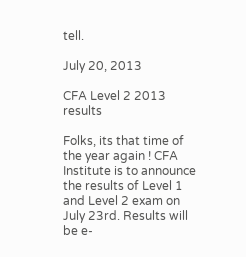tell.

July 20, 2013

CFA Level 2 2013 results

Folks, its that time of the year again ! CFA Institute is to announce the results of Level 1 and Level 2 exam on July 23rd. Results will be e-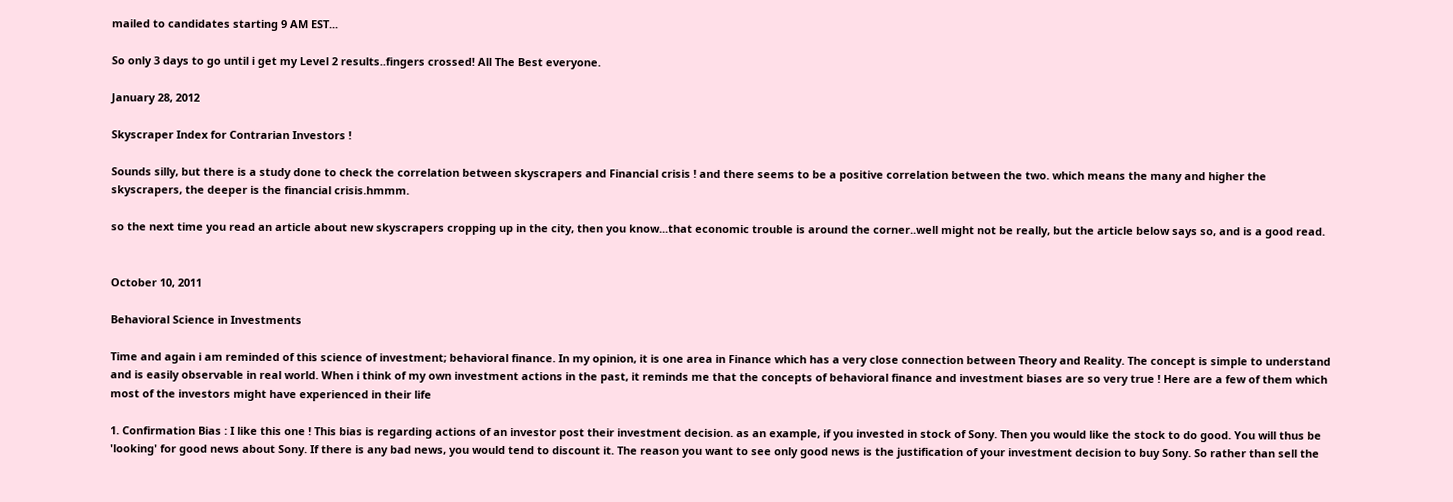mailed to candidates starting 9 AM EST...

So only 3 days to go until i get my Level 2 results..fingers crossed! All The Best everyone.

January 28, 2012

Skyscraper Index for Contrarian Investors !

Sounds silly, but there is a study done to check the correlation between skyscrapers and Financial crisis ! and there seems to be a positive correlation between the two. which means the many and higher the skyscrapers, the deeper is the financial crisis.hmmm.

so the next time you read an article about new skyscrapers cropping up in the city, then you know...that economic trouble is around the corner..well might not be really, but the article below says so, and is a good read.


October 10, 2011

Behavioral Science in Investments

Time and again i am reminded of this science of investment; behavioral finance. In my opinion, it is one area in Finance which has a very close connection between Theory and Reality. The concept is simple to understand and is easily observable in real world. When i think of my own investment actions in the past, it reminds me that the concepts of behavioral finance and investment biases are so very true ! Here are a few of them which most of the investors might have experienced in their life

1. Confirmation Bias : I like this one ! This bias is regarding actions of an investor post their investment decision. as an example, if you invested in stock of Sony. Then you would like the stock to do good. You will thus be 'looking' for good news about Sony. If there is any bad news, you would tend to discount it. The reason you want to see only good news is the justification of your investment decision to buy Sony. So rather than sell the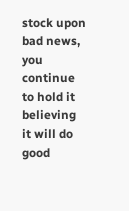stock upon bad news, you continue to hold it believing it will do good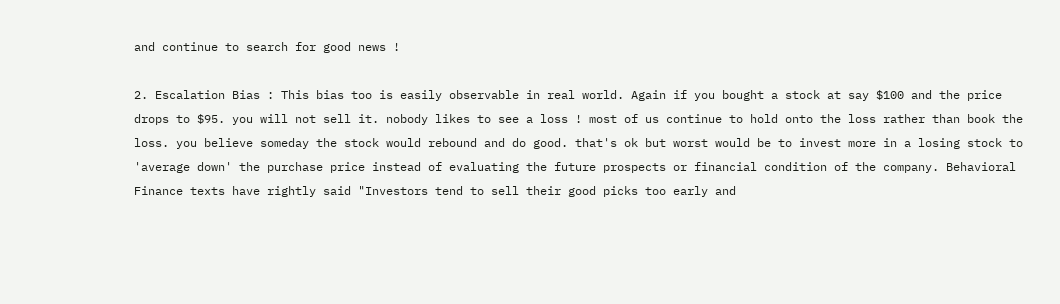and continue to search for good news !

2. Escalation Bias : This bias too is easily observable in real world. Again if you bought a stock at say $100 and the price drops to $95. you will not sell it. nobody likes to see a loss ! most of us continue to hold onto the loss rather than book the loss. you believe someday the stock would rebound and do good. that's ok but worst would be to invest more in a losing stock to 'average down' the purchase price instead of evaluating the future prospects or financial condition of the company. Behavioral Finance texts have rightly said "Investors tend to sell their good picks too early and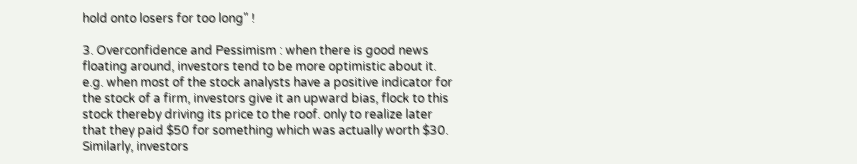hold onto losers for too long" !

3. Overconfidence and Pessimism : when there is good news floating around, investors tend to be more optimistic about it. e.g. when most of the stock analysts have a positive indicator for the stock of a firm, investors give it an upward bias, flock to this stock thereby driving its price to the roof. only to realize later that they paid $50 for something which was actually worth $30. Similarly, investors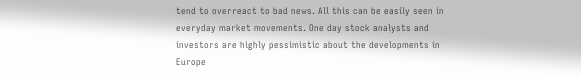tend to overreact to bad news. All this can be easily seen in everyday market movements. One day stock analysts and investors are highly pessimistic about the developments in Europe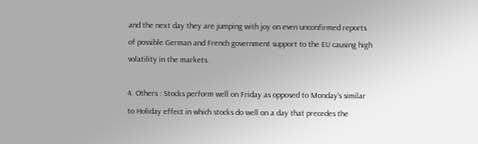and the next day they are jumping with joy on even unconfirmed reports of possible German and French government support to the EU causing high volatility in the markets.

4. Others : Stocks perform well on Friday as opposed to Monday's similar to Holiday effect in which stocks do well on a day that precedes the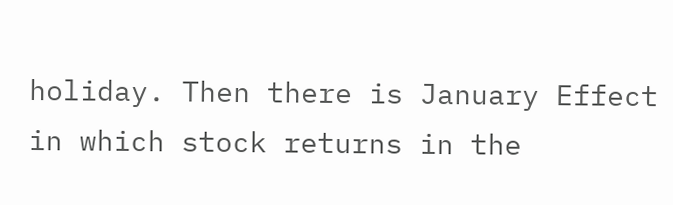holiday. Then there is January Effect in which stock returns in the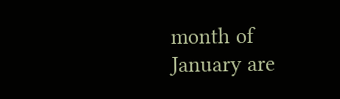month of January are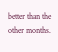better than the other months.